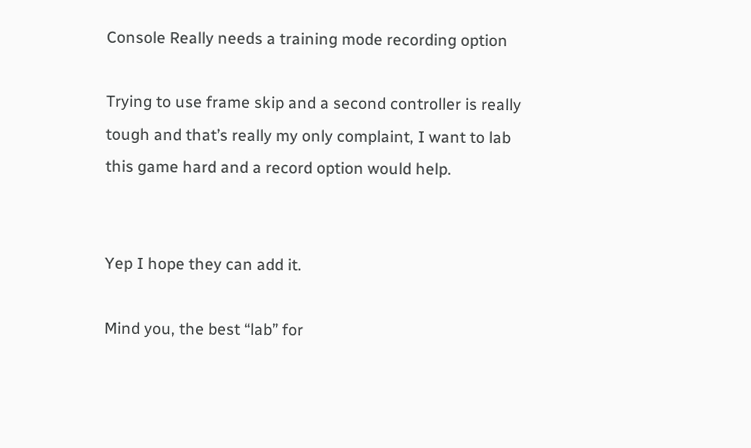Console Really needs a training mode recording option

Trying to use frame skip and a second controller is really tough and that’s really my only complaint, I want to lab this game hard and a record option would help.


Yep I hope they can add it.

Mind you, the best “lab” for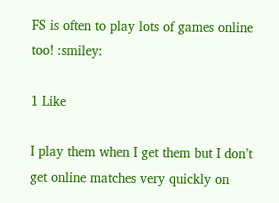FS is often to play lots of games online too! :smiley:

1 Like

I play them when I get them but I don’t get online matches very quickly on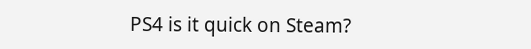PS4 is it quick on Steam?